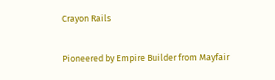Crayon Rails

Pioneered by Empire Builder from Mayfair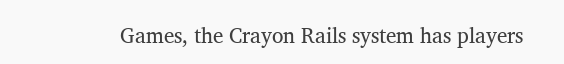Games, the Crayon Rails system has players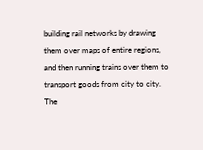building rail networks by drawing them over maps of entire regions, and then running trains over them to transport goods from city to city. The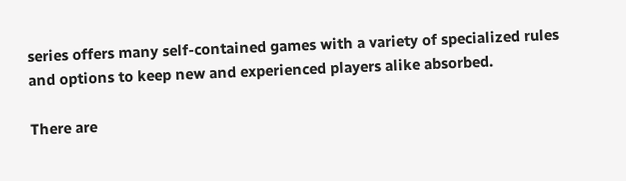series offers many self-contained games with a variety of specialized rules and options to keep new and experienced players alike absorbed.

There are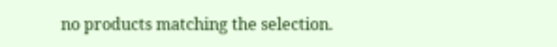no products matching the selection.